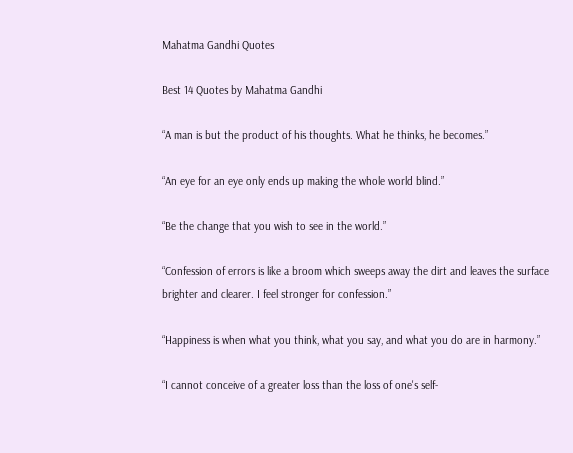Mahatma Gandhi Quotes

Best 14 Quotes by Mahatma Gandhi

“A man is but the product of his thoughts. What he thinks, he becomes.”

“An eye for an eye only ends up making the whole world blind.”

“Be the change that you wish to see in the world.”

“Confession of errors is like a broom which sweeps away the dirt and leaves the surface brighter and clearer. I feel stronger for confession.”

“Happiness is when what you think, what you say, and what you do are in harmony.”

“I cannot conceive of a greater loss than the loss of one's self-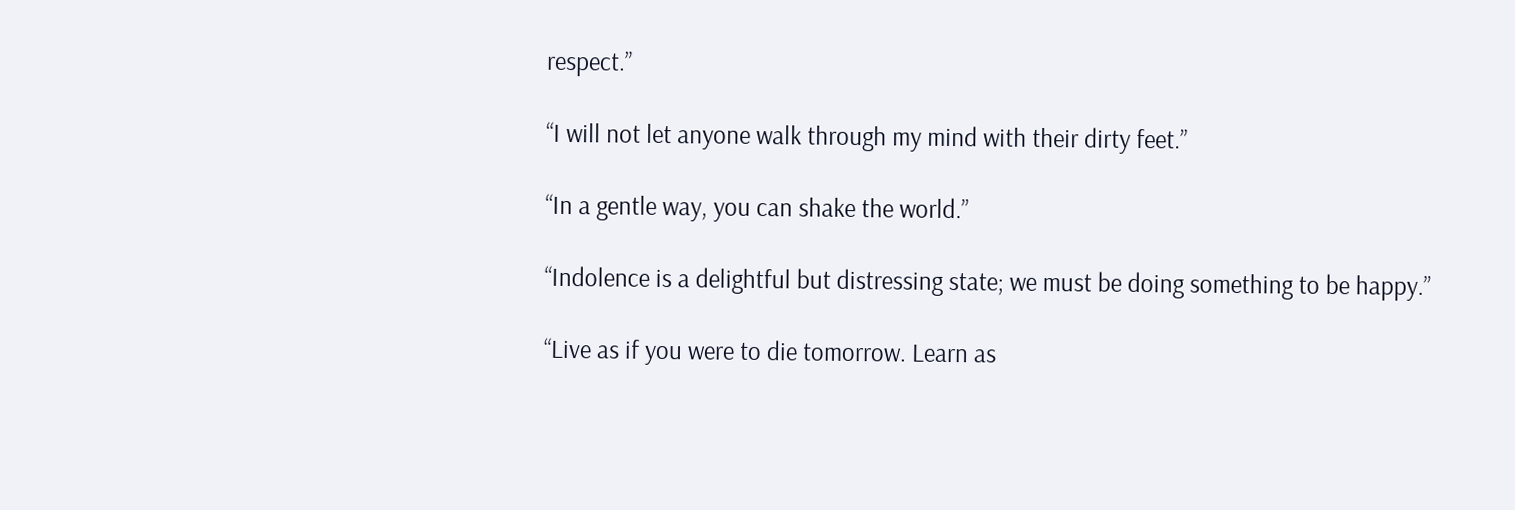respect.”

“I will not let anyone walk through my mind with their dirty feet.”

“In a gentle way, you can shake the world.”

“Indolence is a delightful but distressing state; we must be doing something to be happy.”

“Live as if you were to die tomorrow. Learn as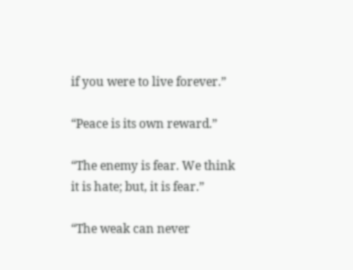if you were to live forever.”

“Peace is its own reward.”

“The enemy is fear. We think it is hate; but, it is fear.”

“The weak can never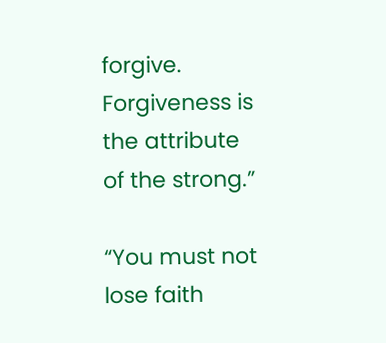forgive. Forgiveness is the attribute of the strong.”

“You must not lose faith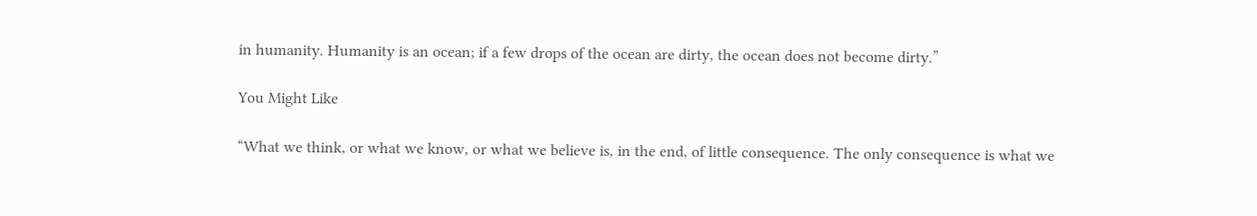in humanity. Humanity is an ocean; if a few drops of the ocean are dirty, the ocean does not become dirty.”

You Might Like

“What we think, or what we know, or what we believe is, in the end, of little consequence. The only consequence is what we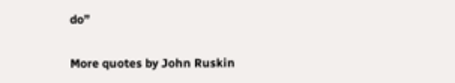do”

More quotes by John Ruskin